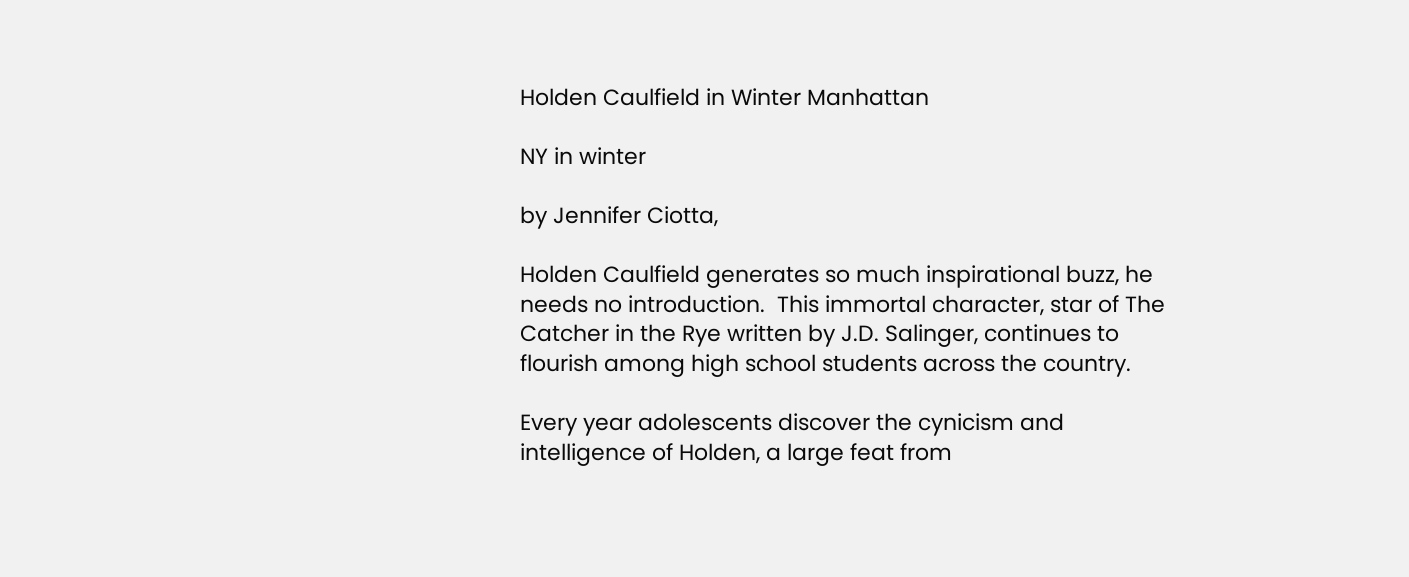Holden Caulfield in Winter Manhattan

NY in winter

by Jennifer Ciotta,

Holden Caulfield generates so much inspirational buzz, he needs no introduction.  This immortal character, star of The Catcher in the Rye written by J.D. Salinger, continues to flourish among high school students across the country.

Every year adolescents discover the cynicism and intelligence of Holden, a large feat from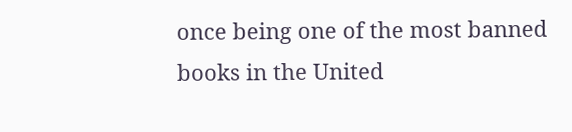once being one of the most banned books in the United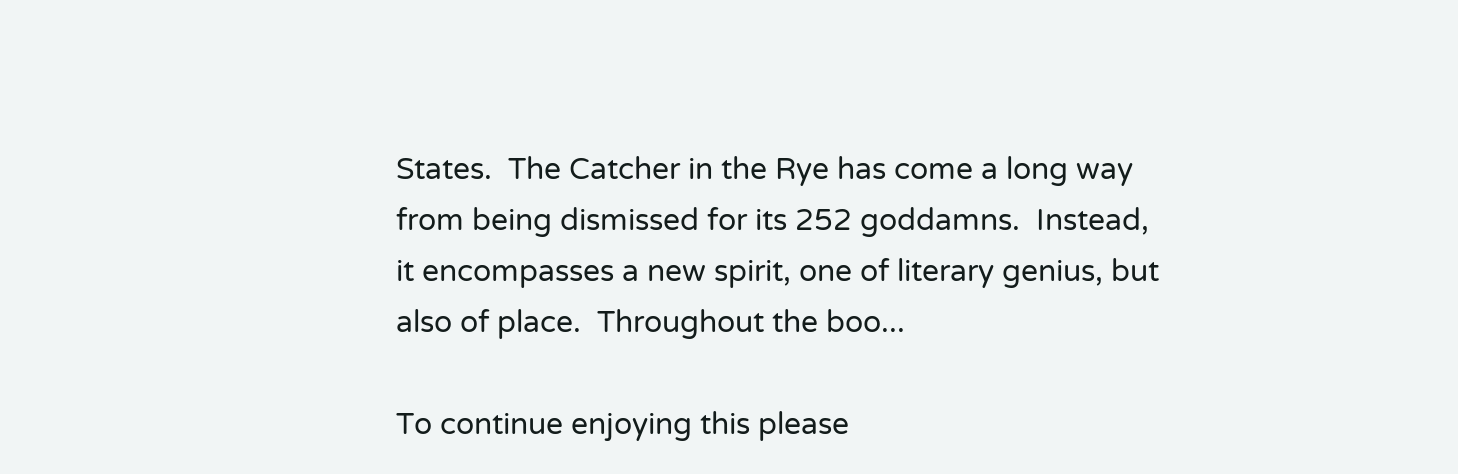States.  The Catcher in the Rye has come a long way from being dismissed for its 252 goddamns.  Instead, it encompasses a new spirit, one of literary genius, but also of place.  Throughout the boo...

To continue enjoying this please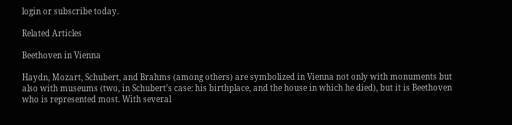login or subscribe today.

Related Articles

Beethoven in Vienna

Haydn, Mozart, Schubert, and Brahms (among others) are symbolized in Vienna not only with monuments but also with museums (two, in Schubert’s case: his birthplace, and the house in which he died), but it is Beethoven who is represented most. With several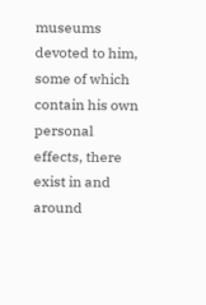museums devoted to him, some of which contain his own personal effects, there exist in and around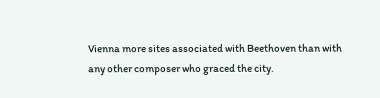Vienna more sites associated with Beethoven than with any other composer who graced the city.